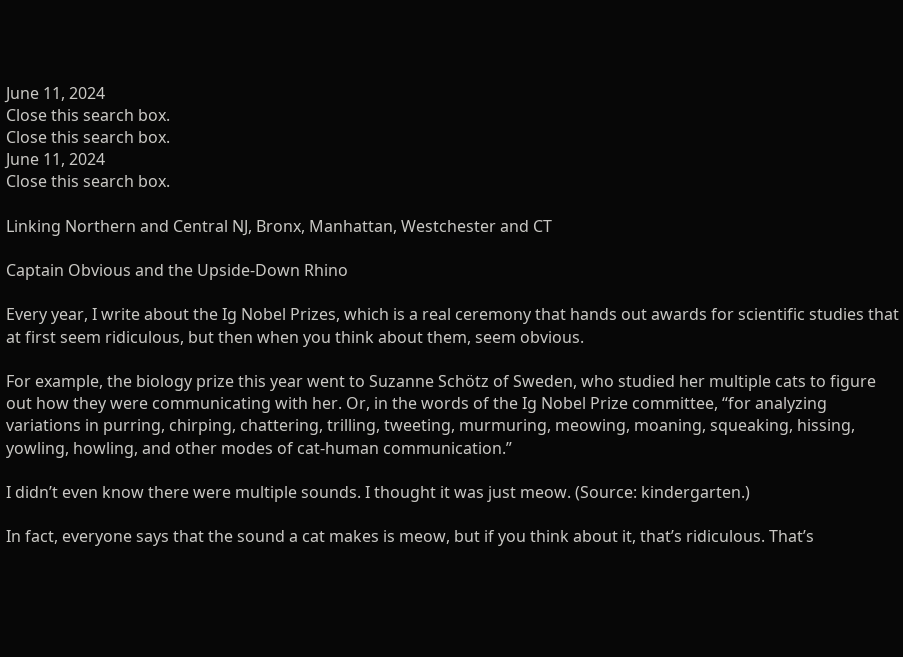June 11, 2024
Close this search box.
Close this search box.
June 11, 2024
Close this search box.

Linking Northern and Central NJ, Bronx, Manhattan, Westchester and CT

Captain Obvious and the Upside-Down Rhino

Every year, I write about the Ig Nobel Prizes, which is a real ceremony that hands out awards for scientific studies that at first seem ridiculous, but then when you think about them, seem obvious.

For example, the biology prize this year went to Suzanne Schötz of Sweden, who studied her multiple cats to figure out how they were communicating with her. Or, in the words of the Ig Nobel Prize committee, “for analyzing variations in purring, chirping, chattering, trilling, tweeting, murmuring, meowing, moaning, squeaking, hissing, yowling, howling, and other modes of cat-human communication.”

I didn’t even know there were multiple sounds. I thought it was just meow. (Source: kindergarten.)

In fact, everyone says that the sound a cat makes is meow, but if you think about it, that’s ridiculous. That’s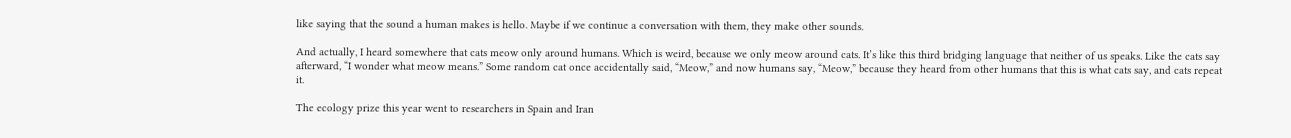like saying that the sound a human makes is hello. Maybe if we continue a conversation with them, they make other sounds.

And actually, I heard somewhere that cats meow only around humans. Which is weird, because we only meow around cats. It’s like this third bridging language that neither of us speaks. Like the cats say afterward, “I wonder what meow means.” Some random cat once accidentally said, “Meow,” and now humans say, “Meow,” because they heard from other humans that this is what cats say, and cats repeat it.

The ecology prize this year went to researchers in Spain and Iran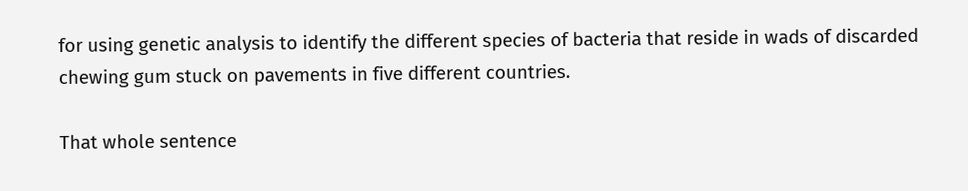for using genetic analysis to identify the different species of bacteria that reside in wads of discarded chewing gum stuck on pavements in five different countries.

That whole sentence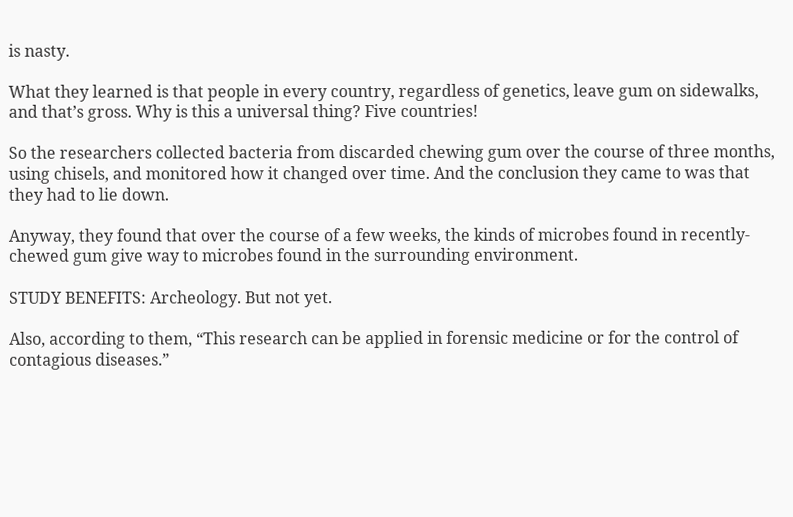is nasty.

What they learned is that people in every country, regardless of genetics, leave gum on sidewalks, and that’s gross. Why is this a universal thing? Five countries!

So the researchers collected bacteria from discarded chewing gum over the course of three months, using chisels, and monitored how it changed over time. And the conclusion they came to was that they had to lie down.

Anyway, they found that over the course of a few weeks, the kinds of microbes found in recently-chewed gum give way to microbes found in the surrounding environment.

STUDY BENEFITS: Archeology. But not yet.

Also, according to them, “This research can be applied in forensic medicine or for the control of contagious diseases.”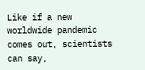Like if a new worldwide pandemic comes out, scientists can say,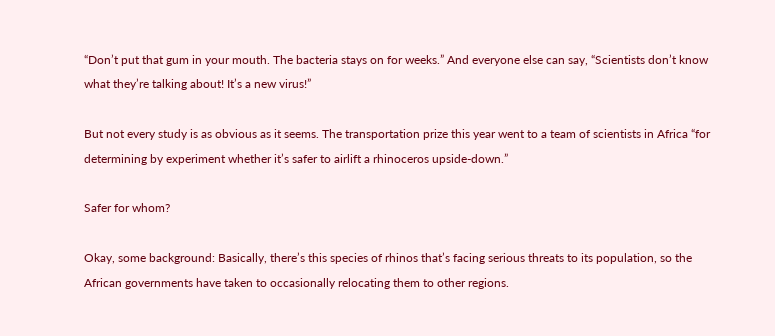“Don’t put that gum in your mouth. The bacteria stays on for weeks.” And everyone else can say, “Scientists don’t know what they’re talking about! It’s a new virus!”

But not every study is as obvious as it seems. The transportation prize this year went to a team of scientists in Africa “for determining by experiment whether it’s safer to airlift a rhinoceros upside-down.”

Safer for whom?

Okay, some background: Basically, there’s this species of rhinos that’s facing serious threats to its population, so the African governments have taken to occasionally relocating them to other regions.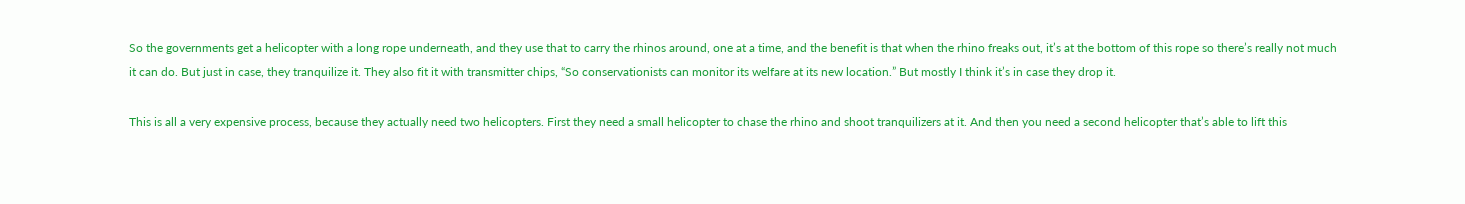So the governments get a helicopter with a long rope underneath, and they use that to carry the rhinos around, one at a time, and the benefit is that when the rhino freaks out, it’s at the bottom of this rope so there’s really not much it can do. But just in case, they tranquilize it. They also fit it with transmitter chips, “So conservationists can monitor its welfare at its new location.” But mostly I think it’s in case they drop it.

This is all a very expensive process, because they actually need two helicopters. First they need a small helicopter to chase the rhino and shoot tranquilizers at it. And then you need a second helicopter that’s able to lift this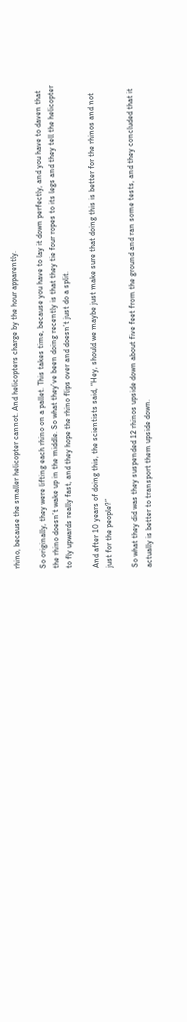rhino, because the smaller helicopter cannot. And helicopters charge by the hour apparently.

So originally, they were lifting each rhino on a pallet. This takes time, because you have to lay it down perfectly, and you have to daven that the rhino doesn’t wake up in the middle. So what they’ve been doing recently is that they tie four ropes to its legs and they tell the helicopter to fly upwards really fast, and they hope the rhino flips over and doesn’t just do a split.

And after 10 years of doing this, the scientists said, “Hey, should we maybe just make sure that doing this is better for the rhinos and not just for the people?”

So what they did was they suspended 12 rhinos upside down about five feet from the ground and ran some tests, and they concluded that it actually is better to transport them upside down.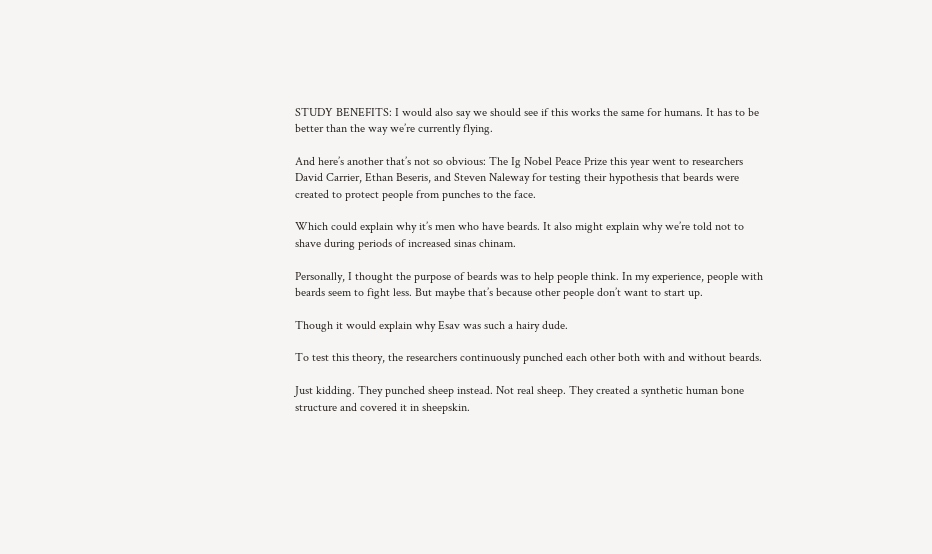STUDY BENEFITS: I would also say we should see if this works the same for humans. It has to be better than the way we’re currently flying.

And here’s another that’s not so obvious: The Ig Nobel Peace Prize this year went to researchers David Carrier, Ethan Beseris, and Steven Naleway for testing their hypothesis that beards were created to protect people from punches to the face.

Which could explain why it’s men who have beards. It also might explain why we’re told not to shave during periods of increased sinas chinam.

Personally, I thought the purpose of beards was to help people think. In my experience, people with beards seem to fight less. But maybe that’s because other people don’t want to start up.

Though it would explain why Esav was such a hairy dude.

To test this theory, the researchers continuously punched each other both with and without beards.

Just kidding. They punched sheep instead. Not real sheep. They created a synthetic human bone structure and covered it in sheepskin.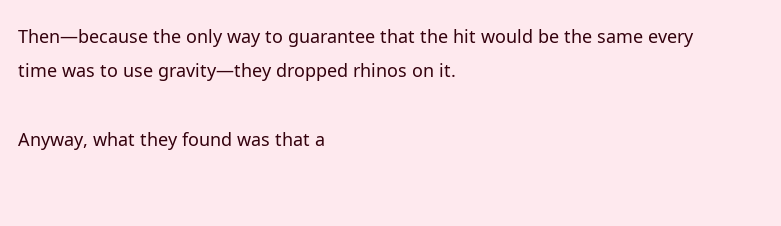Then—because the only way to guarantee that the hit would be the same every time was to use gravity—they dropped rhinos on it.

Anyway, what they found was that a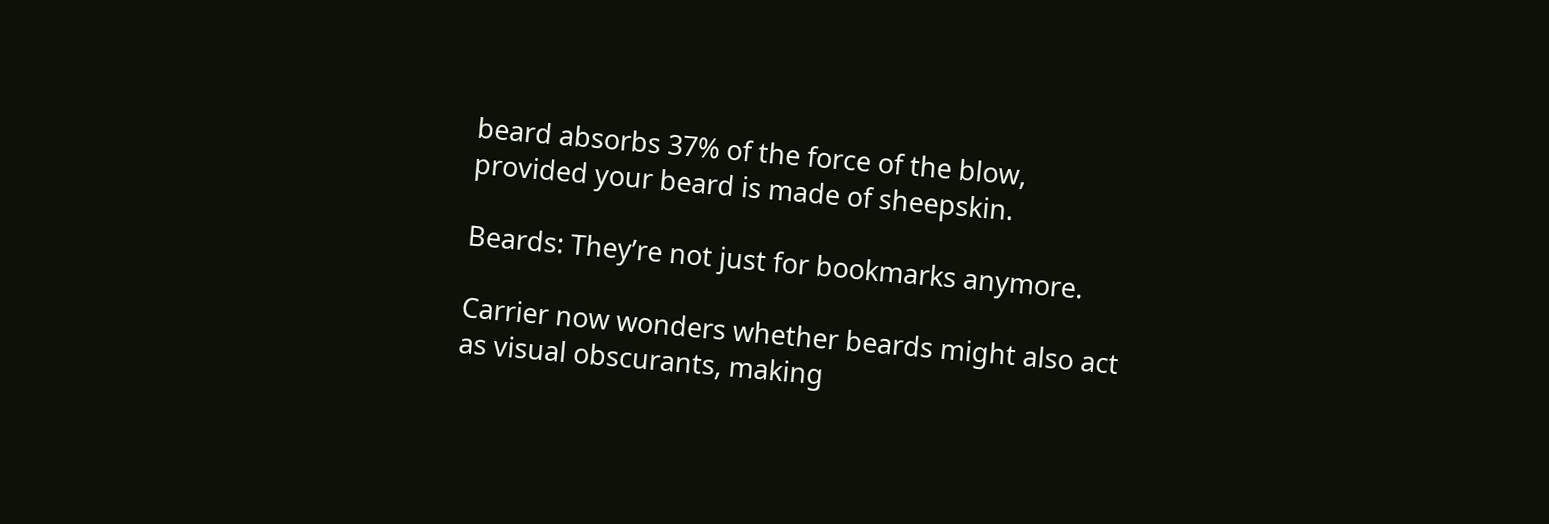beard absorbs 37% of the force of the blow, provided your beard is made of sheepskin.

Beards: They’re not just for bookmarks anymore.

Carrier now wonders whether beards might also act as visual obscurants, making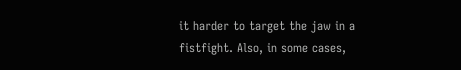it harder to target the jaw in a fistfight. Also, in some cases,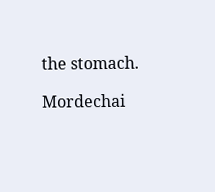the stomach.

Mordechai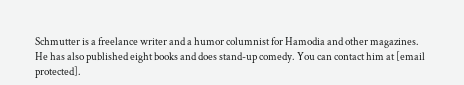Schmutter is a freelance writer and a humor columnist for Hamodia and other magazines. He has also published eight books and does stand-up comedy. You can contact him at [email protected].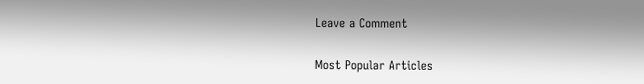Leave a Comment

Most Popular Articles